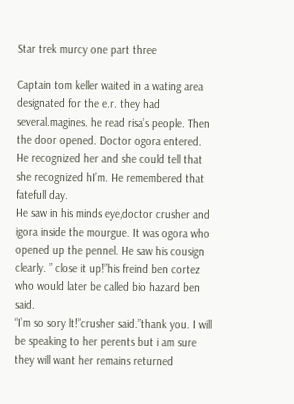Star trek murcy one part three

Captain tom keller waited in a wating area designated for the e.r. they had several.magines. he read risa’s people. Then the door opened. Doctor ogora entered.
He recognized her and she could tell that she recognized hI’m. He remembered that fatefull day.
He saw in his minds eye,doctor crusher and igora inside the mourgue. It was ogora who opened up the pennel. He saw his cousign clearly. ” close it up!”his freind ben cortez who would later be called bio hazard ben said.
“I’m so sory lt!”crusher said.”thank you. I will be speaking to her perents but i am sure they will want her remains returned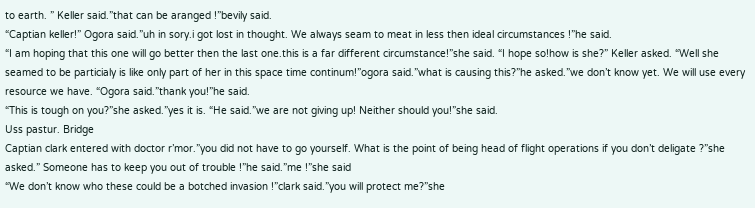to earth. ” Keller said.”that can be aranged !”bevily said.
“Captian keller!” Ogora said.”uh in sory.i got lost in thought. We always seam to meat in less then ideal circumstances !”he said.
“I am hoping that this one will go better then the last one.this is a far different circumstance!”she said. “I hope so!how is she?” Keller asked. “Well she seamed to be particialy is like only part of her in this space time continum!”ogora said.”what is causing this?”he asked.”we don’t know yet. We will use every resource we have. “Ogora said.”thank you!”he said.
“This is tough on you?”she asked.”yes it is. “He said.”we are not giving up! Neither should you!”she said.
Uss pastur. Bridge
Captian clark entered with doctor r’mor.”you did not have to go yourself. What is the point of being head of flight operations if you don’t deligate ?”she asked.” Someone has to keep you out of trouble !”he said.”me !”she said
“We don’t know who these could be a botched invasion !”clark said.”you will protect me?”she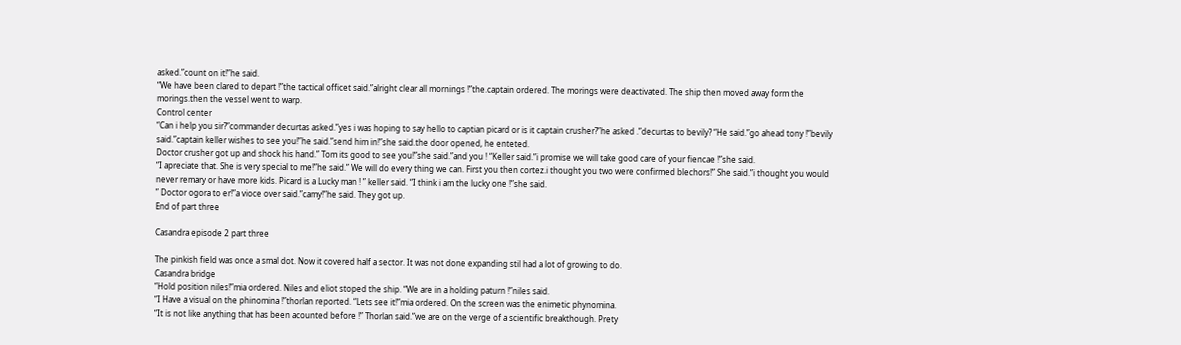asked.”count on it!”he said.
“We have been clared to depart !”the tactical officet said.”alright clear all mornings !”the.captain ordered. The morings were deactivated. The ship then moved away form the morings.then the vessel went to warp.
Control center
“Can i help you sir?”commander decurtas asked.”yes i was hoping to say hello to captian picard or is it captain crusher?”he asked .”decurtas to bevily? “He said.”go ahead tony !”bevily said.”captain keller wishes to see you!”he said.”send him in!”she said.the door opened, he enteted.
Doctor crusher got up and shock his hand.” Tom its good to see you!”she said.”and you ! “Keller said.”i promise we will take good care of your fiencae !”she said.
“I apreciate that. She is very special to me!”he said.” We will do every thing we can. First you then cortez.i thought you two were confirmed blechors!” She said.”i thought you would never remary or have more kids. Picard is a Lucky man ! ” keller said. “I think i am the lucky one !”she said.
” Doctor ogora to er!”a vioce over said.”camy!”he said. They got up.
End of part three

Casandra episode 2 part three

The pinkish field was once a smal dot. Now it covered half a sector. It was not done expanding stil had a lot of growing to do.
Casandra bridge
“Hold position niles!”mia ordered. Niles and eliot stoped the ship. “We are in a holding paturn !”niles said.
“I Have a visual on the phinomina !”thorlan reported. “Lets see it!”mia ordered. On the screen was the enimetic phynomina.
“It is not like anything that has been acounted before !” Thorlan said.”we are on the verge of a scientific breakthough. Prety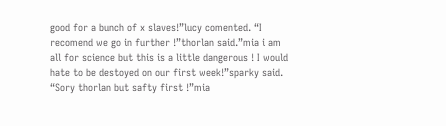good for a bunch of x slaves!”lucy comented. “I recomend we go in further !”thorlan said.”mia i am all for science but this is a little dangerous ! I would hate to be destoyed on our first week!”sparky said.
“Sory thorlan but safty first !”mia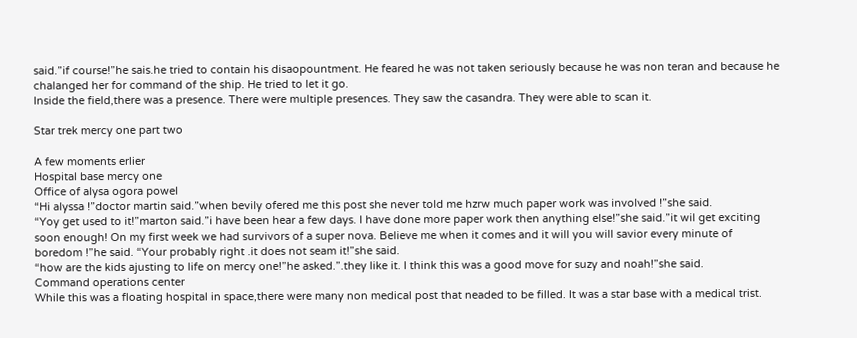said.”if course!”he sais.he tried to contain his disaopountment. He feared he was not taken seriously because he was non teran and because he chalanged her for command of the ship. He tried to let it go.
Inside the field,there was a presence. There were multiple presences. They saw the casandra. They were able to scan it.

Star trek mercy one part two

A few moments erlier
Hospital base mercy one
Office of alysa ogora powel
“Hi alyssa !”doctor martin said.”when bevily ofered me this post she never told me hzrw much paper work was involved !”she said.
“Yoy get used to it!”marton said.”i have been hear a few days. I have done more paper work then anything else!”she said.”it wil get exciting soon enough! On my first week we had survivors of a super nova. Believe me when it comes and it will you will savior every minute of boredom !”he said. “Your probably right .it does not seam it!”she said.
“how are the kids ajusting to life on mercy one!”he asked.”.they like it. I think this was a good move for suzy and noah!”she said.
Command operations center
While this was a floating hospital in space,there were many non medical post that neaded to be filled. It was a star base with a medical trist.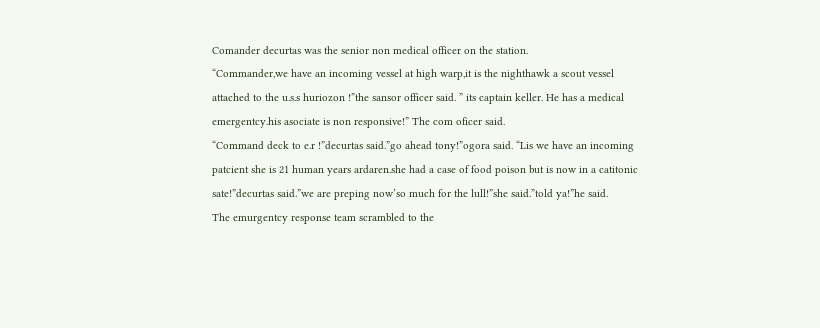Comander decurtas was the senior non medical officer on the station.
“Commander,we have an incoming vessel at high warp,it is the nighthawk a scout vessel attached to the u.s.s huriozon !”the sansor officer said. ” its captain keller. He has a medical emergentcy.his asociate is non responsive!” The com oficer said.
“Command deck to e.r !”decurtas said.”go ahead tony!”ogora said. “Lis we have an incoming patcient she is 21 human years ardaren.she had a case of food poison but is now in a catitonic sate!”decurtas said.”we are preping now’so much for the lull!”she said.”told ya!”he said.
The emurgentcy response team scrambled to the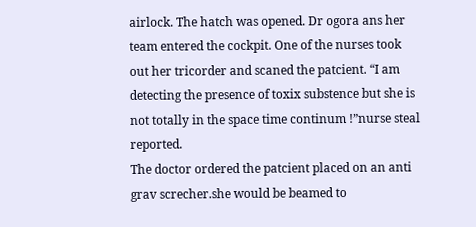airlock. The hatch was opened. Dr ogora ans her team entered the cockpit. One of the nurses took out her tricorder and scaned the patcient. “I am detecting the presence of toxix substence but she is not totally in the space time continum !”nurse steal reported.
The doctor ordered the patcient placed on an anti grav screcher.she would be beamed to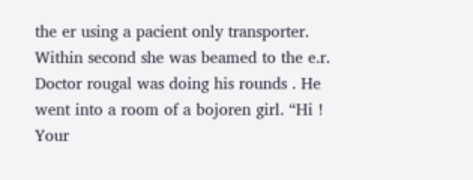the er using a pacient only transporter. Within second she was beamed to the e.r.
Doctor rougal was doing his rounds . He went into a room of a bojoren girl. “Hi ! Your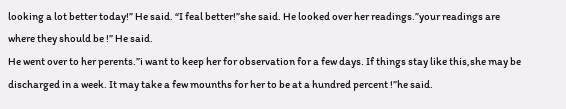looking a lot better today!” He said. “I feal better!”she said. He looked over her readings.”your readings are where they should be !” He said.
He went over to her perents.”i want to keep her for observation for a few days. If things stay like this,she may be discharged in a week. It may take a few mounths for her to be at a hundred percent !”he said.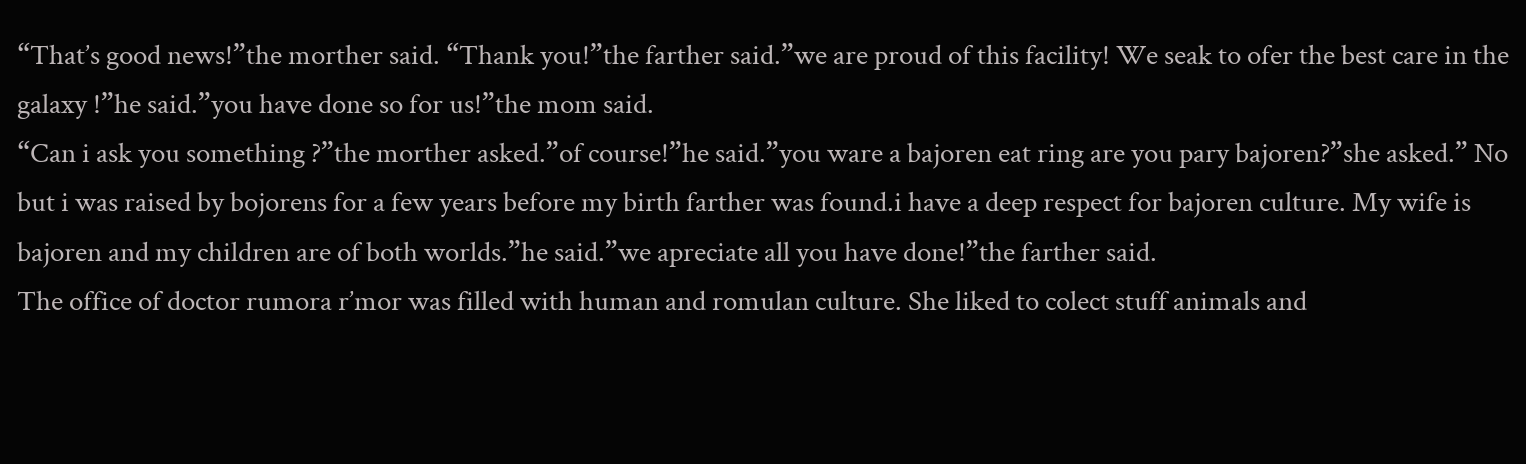“That’s good news!”the morther said. “Thank you!”the farther said.”we are proud of this facility! We seak to ofer the best care in the galaxy !”he said.”you have done so for us!”the mom said.
“Can i ask you something ?”the morther asked.”of course!”he said.”you ware a bajoren eat ring are you pary bajoren?”she asked.” No but i was raised by bojorens for a few years before my birth farther was found.i have a deep respect for bajoren culture. My wife is bajoren and my children are of both worlds.”he said.”we apreciate all you have done!”the farther said.
The office of doctor rumora r’mor was filled with human and romulan culture. She liked to colect stuff animals and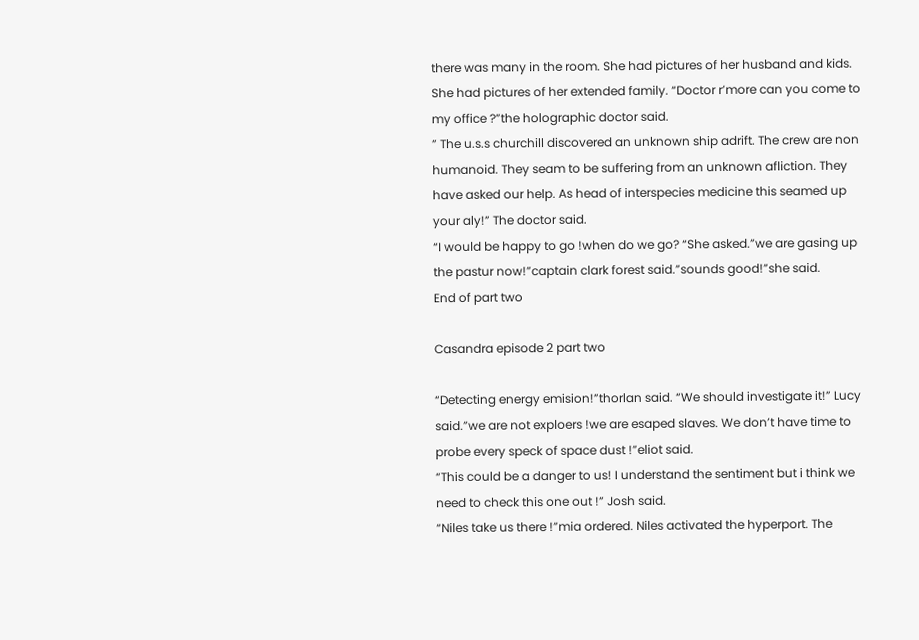there was many in the room. She had pictures of her husband and kids. She had pictures of her extended family. “Doctor r’more can you come to my office ?”the holographic doctor said.
” The u.s.s churchill discovered an unknown ship adrift. The crew are non humanoid. They seam to be suffering from an unknown afliction. They have asked our help. As head of interspecies medicine this seamed up your aly!” The doctor said.
“I would be happy to go !when do we go? “She asked.”we are gasing up the pastur now!”captain clark forest said.”sounds good!”she said.
End of part two

Casandra episode 2 part two

“Detecting energy emision!”thorlan said. “We should investigate it!” Lucy said.”we are not exploers !we are esaped slaves. We don’t have time to probe every speck of space dust !”eliot said.
“This could be a danger to us! I understand the sentiment but i think we need to check this one out !” Josh said.
“Niles take us there !”mia ordered. Niles activated the hyperport. The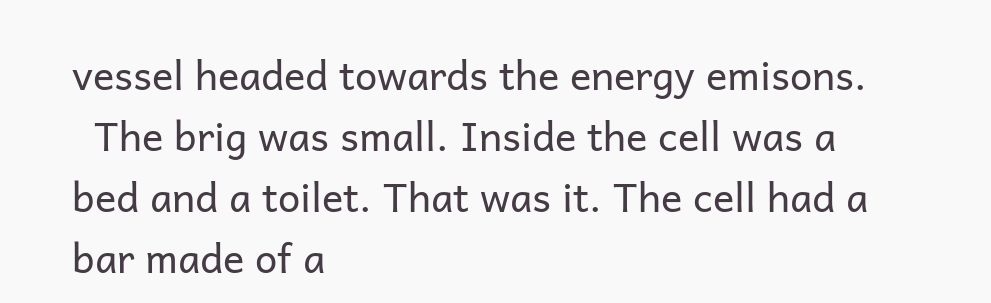vessel headed towards the energy emisons.
  The brig was small. Inside the cell was a bed and a toilet. That was it. The cell had a bar made of a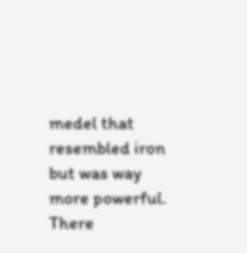medel that resembled iron but was way more powerful. There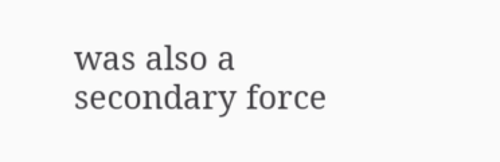was also a secondary force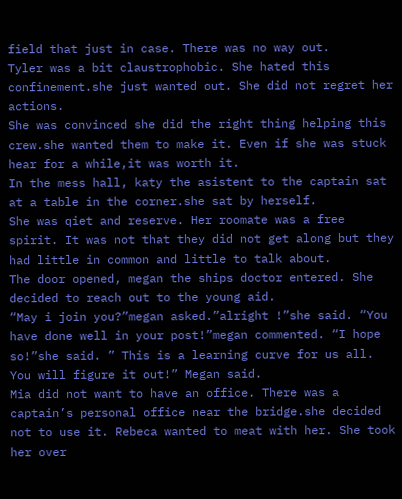field that just in case. There was no way out.
Tyler was a bit claustrophobic. She hated this confinement.she just wanted out. She did not regret her actions.
She was convinced she did the right thing helping this crew.she wanted them to make it. Even if she was stuck hear for a while,it was worth it.
In the mess hall, katy the asistent to the captain sat at a table in the corner.she sat by herself.
She was qiet and reserve. Her roomate was a free spirit. It was not that they did not get along but they had little in common and little to talk about.
The door opened, megan the ships doctor entered. She decided to reach out to the young aid.
“May i join you?”megan asked.”alright !”she said. “You have done well in your post!”megan commented. “I hope so!”she said. ” This is a learning curve for us all. You will figure it out!” Megan said.
Mia did not want to have an office. There was a captain’s personal office near the bridge.she decided not to use it. Rebeca wanted to meat with her. She took her over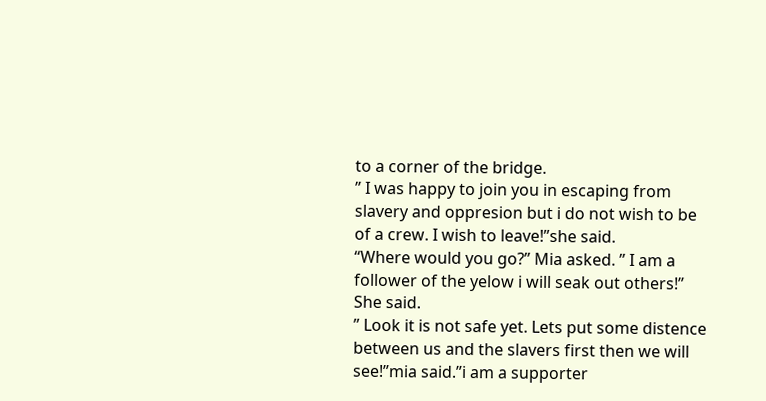to a corner of the bridge.
” I was happy to join you in escaping from slavery and oppresion but i do not wish to be of a crew. I wish to leave!”she said.
“Where would you go?” Mia asked. ” I am a follower of the yelow i will seak out others!” She said.
” Look it is not safe yet. Lets put some distence between us and the slavers first then we will see!”mia said.”i am a supporter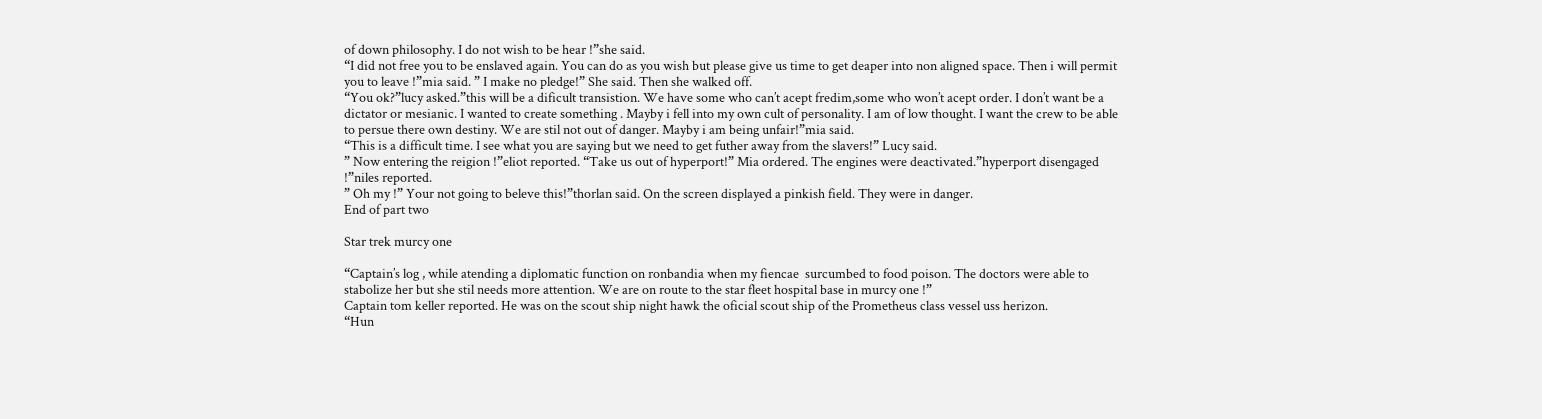of down philosophy. I do not wish to be hear !”she said.
“I did not free you to be enslaved again. You can do as you wish but please give us time to get deaper into non aligned space. Then i will permit you to leave !”mia said. ” I make no pledge!” She said. Then she walked off.
“You ok?”lucy asked.”this will be a dificult transistion. We have some who can’t acept fredim,some who won’t acept order. I don’t want be a dictator or mesianic. I wanted to create something . Mayby i fell into my own cult of personality. I am of low thought. I want the crew to be able to persue there own destiny. We are stil not out of danger. Mayby i am being unfair!”mia said.
“This is a difficult time. I see what you are saying but we need to get futher away from the slavers!” Lucy said.
” Now entering the reigion !”eliot reported. “Take us out of hyperport!” Mia ordered. The engines were deactivated.”hyperport disengaged !”niles reported.
” Oh my !” Your not going to beleve this!”thorlan said. On the screen displayed a pinkish field. They were in danger.
End of part two

Star trek murcy one

“Captain’s log , while atending a diplomatic function on ronbandia when my fiencae  surcumbed to food poison. The doctors were able to stabolize her but she stil needs more attention. We are on route to the star fleet hospital base in murcy one !”
Captain tom keller reported. He was on the scout ship night hawk the oficial scout ship of the Prometheus class vessel uss herizon.
“Hun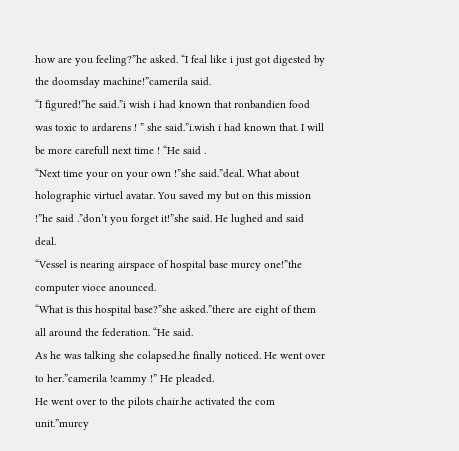how are you feeling?”he asked. “I feal like i just got digested by the doomsday machine!”camerila said.
“I figured!”he said.”i wish i had known that ronbandien food was toxic to ardarens ! ” she said.”i.wish i had known that. I will be more carefull next time ! “He said .
“Next time your on your own !”she said.”deal. What about holographic virtuel avatar. You saved my but on this mission !”he said .”don’t you forget it!”she said. He lughed and said deal.
“Vessel is nearing airspace of hospital base murcy one!”the computer vioce anounced.
“What is this hospital base?”she asked.”there are eight of them all around the federation. “He said.
As he was talking she colapsed.he finally noticed. He went over to her.”camerila !cammy !” He pleaded.
He went over to the pilots chair.he activated the com unit.”murcy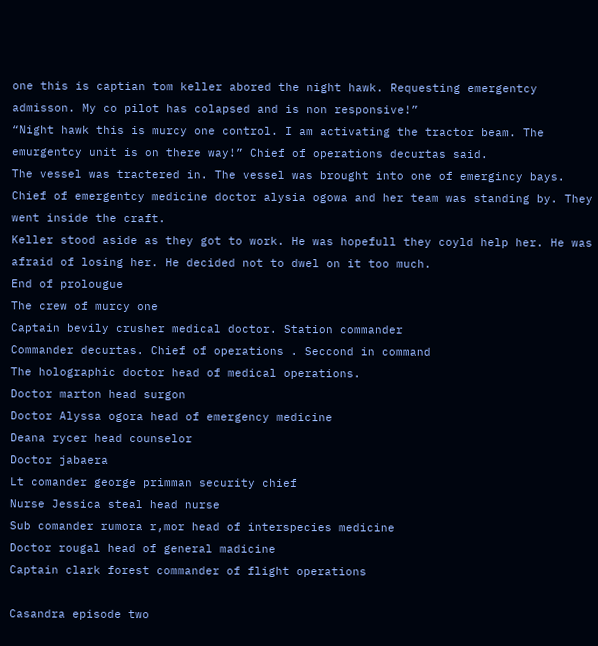one this is captian tom keller abored the night hawk. Requesting emergentcy admisson. My co pilot has colapsed and is non responsive!”
“Night hawk this is murcy one control. I am activating the tractor beam. The emurgentcy unit is on there way!” Chief of operations decurtas said.
The vessel was tractered in. The vessel was brought into one of emergincy bays.
Chief of emergentcy medicine doctor alysia ogowa and her team was standing by. They went inside the craft.
Keller stood aside as they got to work. He was hopefull they coyld help her. He was afraid of losing her. He decided not to dwel on it too much.
End of prolougue
The crew of murcy one
Captain bevily crusher medical doctor. Station commander
Commander decurtas. Chief of operations . Seccond in command
The holographic doctor head of medical operations.
Doctor marton head surgon
Doctor Alyssa ogora head of emergency medicine
Deana rycer head counselor
Doctor jabaera
Lt comander george primman security chief
Nurse Jessica steal head nurse
Sub comander rumora r,mor head of interspecies medicine
Doctor rougal head of general madicine
Captain clark forest commander of flight operations

Casandra episode two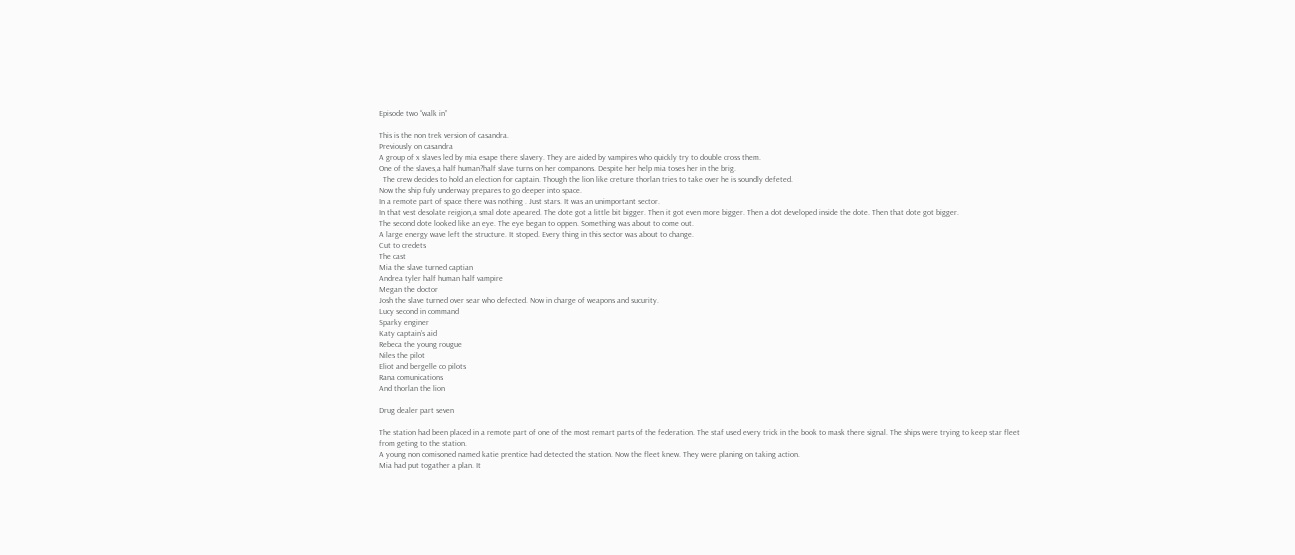Episode two “walk in”

This is the non trek version of casandra.
Previously on casandra
A group of x slaves led by mia esape there slavery. They are aided by vampires who quickly try to double cross them.
One of the slaves,a half human?half slave turns on her companons. Despite her help mia toses her in the brig.
  The crew decides to hold an election for captain. Though the lion like creture thorlan tries to take over he is soundly defeted.
Now the ship fuly underway prepares to go deeper into space.
In a remote part of space there was nothing . Just stars. It was an unimportant sector.
In that vest desolate reigion,a smal dote apeared. The dote got a little bit bigger. Then it got even more bigger. Then a dot developed inside the dote. Then that dote got bigger.
The second dote looked like an eye. The eye began to oppen. Something was about to come out.
A large energy wave left the structure. It stoped. Every thing in this sector was about to change.
Cut to credets
The cast
Mia the slave turned captian
Andrea tyler half human half vampire
Megan the doctor
Josh the slave turned over sear who defected. Now in charge of weapons and sucurity.
Lucy second in command
Sparky enginer
Katy captain’s aid
Rebeca the young rougue
Niles the pilot
Eliot and bergelle co pilots
Rana comunications
And thorlan the lion

Drug dealer part seven

The station had been placed in a remote part of one of the most remart parts of the federation. The staf used every trick in the book to mask there signal. The ships were trying to keep star fleet from geting to the station.
A young non comisoned named katie prentice had detected the station. Now the fleet knew. They were planing on taking action.
Mia had put togather a plan. It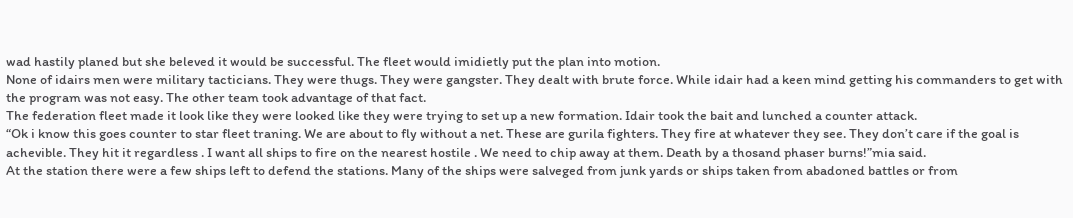wad hastily planed but she beleved it would be successful. The fleet would imidietly put the plan into motion.
None of idairs men were military tacticians. They were thugs. They were gangster. They dealt with brute force. While idair had a keen mind getting his commanders to get with the program was not easy. The other team took advantage of that fact.
The federation fleet made it look like they were looked like they were trying to set up a new formation. Idair took the bait and lunched a counter attack.
“Ok i know this goes counter to star fleet traning. We are about to fly without a net. These are gurila fighters. They fire at whatever they see. They don’t care if the goal is achevible. They hit it regardless . I want all ships to fire on the nearest hostile . We need to chip away at them. Death by a thosand phaser burns!”mia said.
At the station there were a few ships left to defend the stations. Many of the ships were salveged from junk yards or ships taken from abadoned battles or from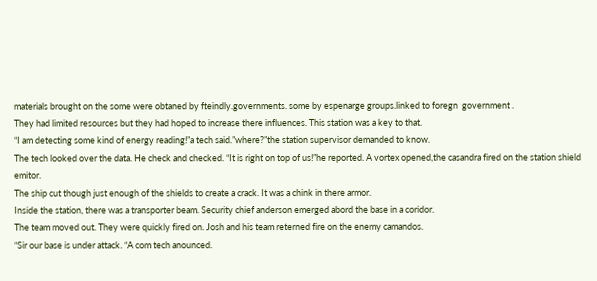materials brought on the some were obtaned by fteindly.governments. some by espenarge groups.linked to foregn  government .
They had limited resources but they had hoped to increase there influences. This station was a key to that.
“I am detecting some kind of energy reading!”a tech said.”where?”the station supervisor demanded to know.
The tech looked over the data. He check and checked. “It is right on top of us!”he reported. A vortex opened,the casandra fired on the station shield emitor.
The ship cut though just enough of the shields to create a crack. It was a chink in there armor.
Inside the station, there was a transporter beam. Security chief anderson emerged abord the base in a coridor.
The team moved out. They were quickly fired on. Josh and his team reterned fire on the enemy camandos.
“Sir our base is under attack. “A com tech anounced.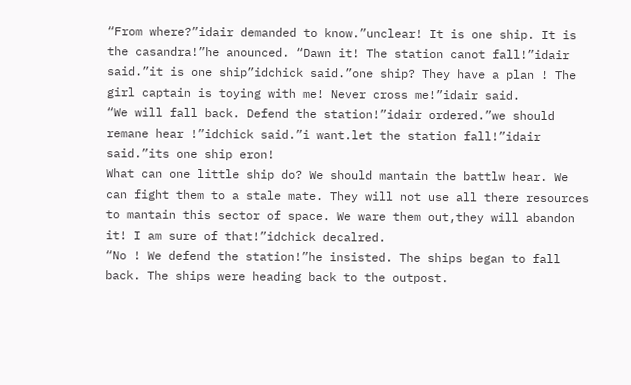“From where?”idair demanded to know.”unclear! It is one ship. It is the casandra!”he anounced. “Dawn it! The station canot fall!”idair said.”it is one ship”idchick said.”one ship? They have a plan ! The girl captain is toying with me! Never cross me!”idair said.
“We will fall back. Defend the station!”idair ordered.”we should remane hear !”idchick said.”i want.let the station fall!”idair said.”its one ship eron!
What can one little ship do? We should mantain the battlw hear. We can fight them to a stale mate. They will not use all there resources to mantain this sector of space. We ware them out,they will abandon it! I am sure of that!”idchick decalred.
“No ! We defend the station!”he insisted. The ships began to fall back. The ships were heading back to the outpost.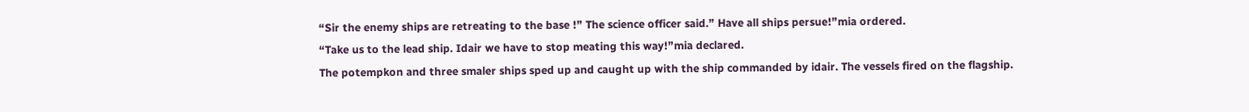“Sir the enemy ships are retreating to the base !” The science officer said.” Have all ships persue!”mia ordered.
“Take us to the lead ship. Idair we have to stop meating this way!”mia declared.
The potempkon and three smaler ships sped up and caught up with the ship commanded by idair. The vessels fired on the flagship.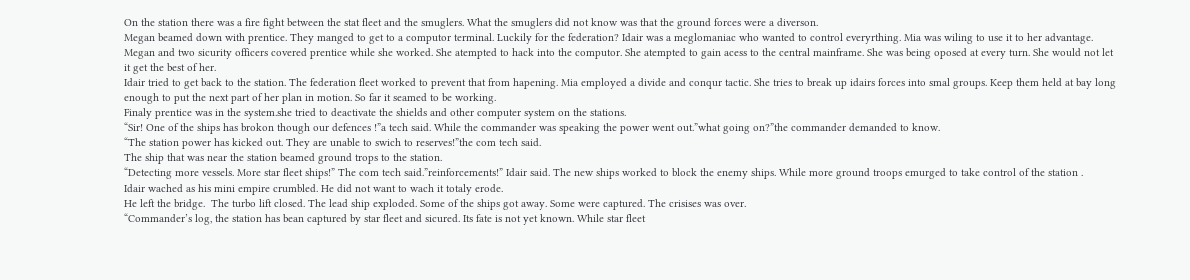On the station there was a fire fight between the stat fleet and the smuglers. What the smuglers did not know was that the ground forces were a diverson.
Megan beamed down with prentice. They manged to get to a computor terminal. Luckily for the federation? Idair was a meglomaniac who wanted to control everyrthing. Mia was wiling to use it to her advantage.
Megan and two sicurity officers covered prentice while she worked. She atempted to hack into the computor. She atempted to gain acess to the central mainframe. She was being oposed at every turn. She would not let it get the best of her.
Idair tried to get back to the station. The federation fleet worked to prevent that from hapening. Mia employed a divide and conqur tactic. She tries to break up idairs forces into smal groups. Keep them held at bay long enough to put the next part of her plan in motion. So far it seamed to be working.
Finaly prentice was in the system.she tried to deactivate the shields and other computer system on the stations.
“Sir! One of the ships has brokon though our defences !”a tech said. While the commander was speaking the power went out.”what going on?”the commander demanded to know.
“The station power has kicked out. They are unable to swich to reserves!”the com tech said.
The ship that was near the station beamed ground trops to the station.
“Detecting more vessels. More star fleet ships!” The com tech said.”reinforcements!” Idair said. The new ships worked to block the enemy ships. While more ground troops emurged to take control of the station .
Idair wached as his mini empire crumbled. He did not want to wach it totaly erode.
He left the bridge.  The turbo lift closed. The lead ship exploded. Some of the ships got away. Some were captured. The crisises was over.
“Commander’s log, the station has bean captured by star fleet and sicured. Its fate is not yet known. While star fleet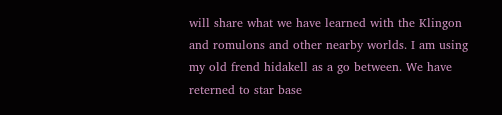will share what we have learned with the Klingon and romulons and other nearby worlds. I am using my old frend hidakell as a go between. We have reterned to star base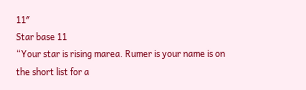11″
Star base 11
“Your star is rising marea. Rumer is your name is on the short list for a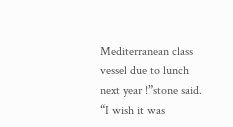Mediterranean class vessel due to lunch next year !”stone said.
“I wish it was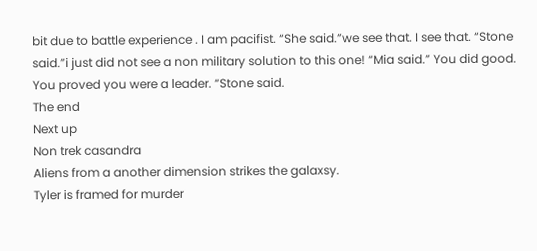bit due to battle experience . I am pacifist. “She said.”we see that. I see that. “Stone said.”i just did not see a non military solution to this one! “Mia said.” You did good. You proved you were a leader. “Stone said.
The end
Next up
Non trek casandra
Aliens from a another dimension strikes the galaxsy.
Tyler is framed for murder